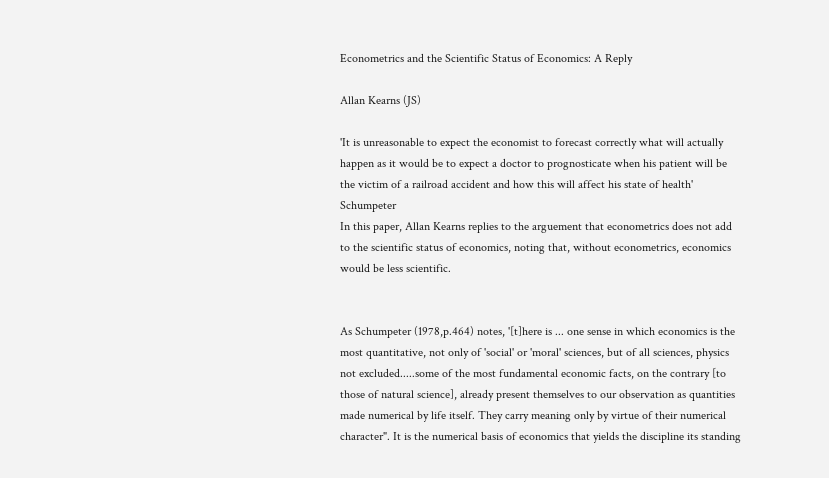Econometrics and the Scientific Status of Economics: A Reply

Allan Kearns (JS)

'It is unreasonable to expect the economist to forecast correctly what will actually happen as it would be to expect a doctor to prognosticate when his patient will be the victim of a railroad accident and how this will affect his state of health' Schumpeter
In this paper, Allan Kearns replies to the arguement that econometrics does not add to the scientific status of economics, noting that, without econometrics, economics would be less scientific.


As Schumpeter (1978,p.464) notes, '[t]here is ... one sense in which economics is the most quantitative, not only of 'social' or 'moral' sciences, but of all sciences, physics not excluded.....some of the most fundamental economic facts, on the contrary [to those of natural science], already present themselves to our observation as quantities made numerical by life itself. They carry meaning only by virtue of their numerical character". It is the numerical basis of economics that yields the discipline its standing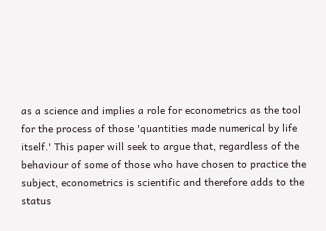as a science and implies a role for econometrics as the tool for the process of those 'quantities made numerical by life itself.' This paper will seek to argue that, regardless of the behaviour of some of those who have chosen to practice the subject, econometrics is scientific and therefore adds to the status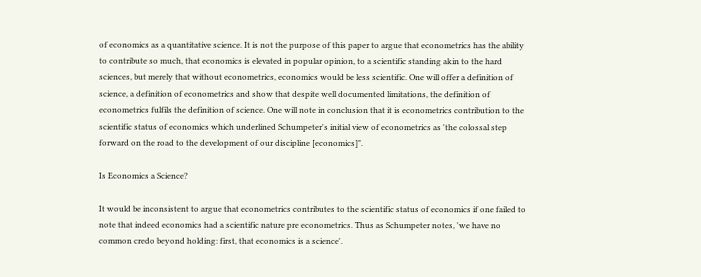of economics as a quantitative science. It is not the purpose of this paper to argue that econometrics has the ability to contribute so much, that economics is elevated in popular opinion, to a scientific standing akin to the hard sciences, but merely that without econometrics, economics would be less scientific. One will offer a definition of science, a definition of econometrics and show that despite well documented limitations, the definition of econometrics fulfils the definition of science. One will note in conclusion that it is econometrics contribution to the scientific status of economics which underlined Schumpeter's initial view of econometrics as 'the colossal step forward on the road to the development of our discipline [economics]".

Is Economics a Science?

It would be inconsistent to argue that econometrics contributes to the scientific status of economics if one failed to note that indeed economics had a scientific nature pre econometrics. Thus as Schumpeter notes, 'we have no common credo beyond holding: first, that economics is a science'.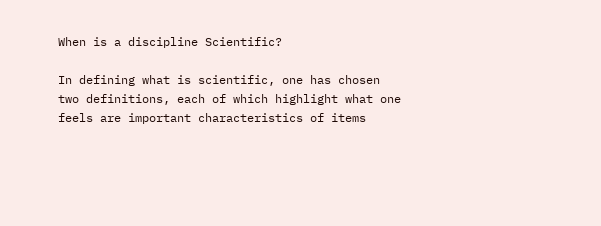When is a discipline Scientific?

In defining what is scientific, one has chosen two definitions, each of which highlight what one feels are important characteristics of items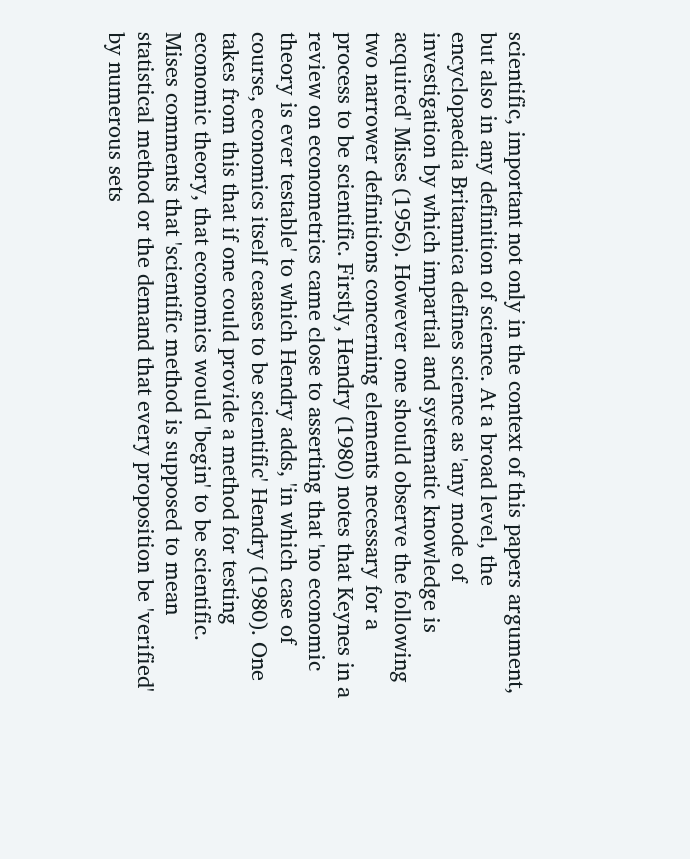scientific, important not only in the context of this papers argument, but also in any definition of science. At a broad level, the encyclopaedia Britannica defines science as 'any mode of investigation by which impartial and systematic knowledge is acquired' Mises (1956). However one should observe the following two narrower definitions concerning elements necessary for a process to be scientific. Firstly, Hendry (1980) notes that Keynes in a review on econometrics came close to asserting that 'no economic theory is ever testable' to which Hendry adds, 'in which case of course, economics itself ceases to be scientific' Hendry (1980). One takes from this that if one could provide a method for testing economic theory, that economics would 'begin' to be scientific. Mises comments that 'scientific method is supposed to mean statistical method or the demand that every proposition be 'verified' by numerous sets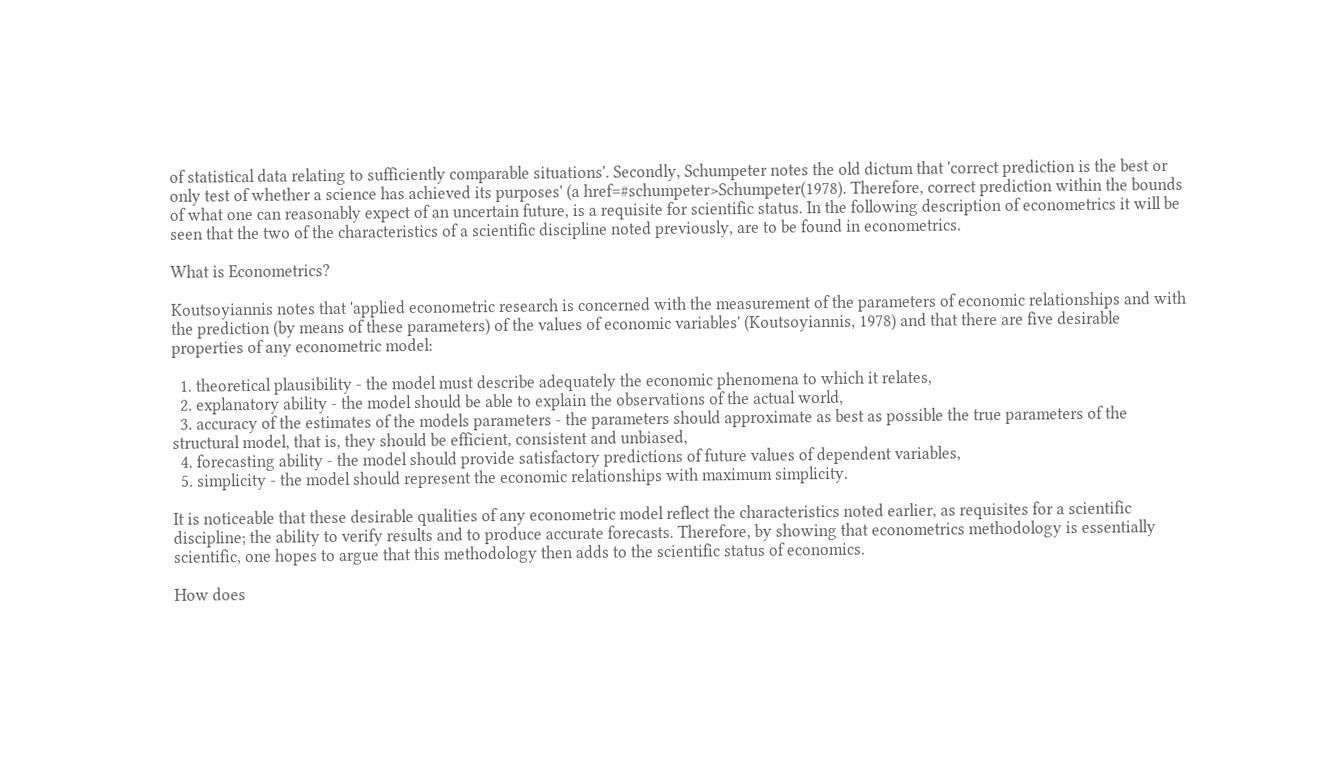of statistical data relating to sufficiently comparable situations'. Secondly, Schumpeter notes the old dictum that 'correct prediction is the best or only test of whether a science has achieved its purposes' (a href=#schumpeter>Schumpeter(1978). Therefore, correct prediction within the bounds of what one can reasonably expect of an uncertain future, is a requisite for scientific status. In the following description of econometrics it will be seen that the two of the characteristics of a scientific discipline noted previously, are to be found in econometrics.

What is Econometrics?

Koutsoyiannis notes that 'applied econometric research is concerned with the measurement of the parameters of economic relationships and with the prediction (by means of these parameters) of the values of economic variables' (Koutsoyiannis, 1978) and that there are five desirable properties of any econometric model:

  1. theoretical plausibility - the model must describe adequately the economic phenomena to which it relates,
  2. explanatory ability - the model should be able to explain the observations of the actual world,
  3. accuracy of the estimates of the models parameters - the parameters should approximate as best as possible the true parameters of the structural model, that is, they should be efficient, consistent and unbiased,
  4. forecasting ability - the model should provide satisfactory predictions of future values of dependent variables,
  5. simplicity - the model should represent the economic relationships with maximum simplicity.

It is noticeable that these desirable qualities of any econometric model reflect the characteristics noted earlier, as requisites for a scientific discipline; the ability to verify results and to produce accurate forecasts. Therefore, by showing that econometrics methodology is essentially scientific, one hopes to argue that this methodology then adds to the scientific status of economics.

How does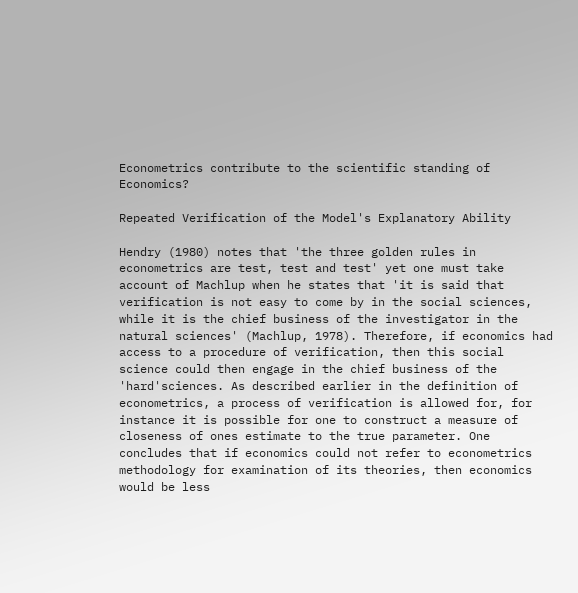Econometrics contribute to the scientific standing of Economics?

Repeated Verification of the Model's Explanatory Ability

Hendry (1980) notes that 'the three golden rules in econometrics are test, test and test' yet one must take account of Machlup when he states that 'it is said that verification is not easy to come by in the social sciences, while it is the chief business of the investigator in the natural sciences' (Machlup, 1978). Therefore, if economics had access to a procedure of verification, then this social science could then engage in the chief business of the 'hard'sciences. As described earlier in the definition of econometrics, a process of verification is allowed for, for instance it is possible for one to construct a measure of closeness of ones estimate to the true parameter. One concludes that if economics could not refer to econometrics methodology for examination of its theories, then economics would be less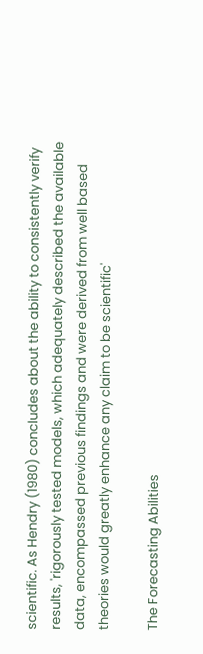scientific. As Hendry (1980) concludes about the ability to consistently verify results, 'rigorously tested models, which adequately described the available data, encompassed previous findings and were derived from well based theories would greatly enhance any claim to be scientific'

The Forecasting Abilities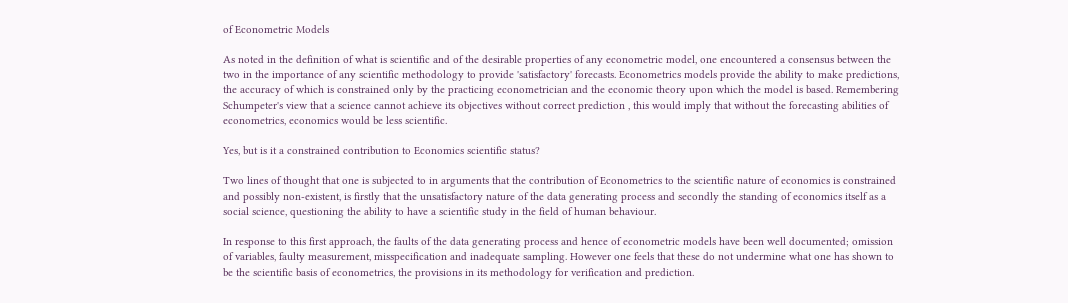of Econometric Models

As noted in the definition of what is scientific and of the desirable properties of any econometric model, one encountered a consensus between the two in the importance of any scientific methodology to provide 'satisfactory' forecasts. Econometrics models provide the ability to make predictions, the accuracy of which is constrained only by the practicing econometrician and the economic theory upon which the model is based. Remembering Schumpeter's view that a science cannot achieve its objectives without correct prediction , this would imply that without the forecasting abilities of econometrics, economics would be less scientific.

Yes, but is it a constrained contribution to Economics scientific status?

Two lines of thought that one is subjected to in arguments that the contribution of Econometrics to the scientific nature of economics is constrained and possibly non-existent, is firstly that the unsatisfactory nature of the data generating process and secondly the standing of economics itself as a social science, questioning the ability to have a scientific study in the field of human behaviour.

In response to this first approach, the faults of the data generating process and hence of econometric models have been well documented; omission of variables, faulty measurement, misspecification and inadequate sampling. However one feels that these do not undermine what one has shown to be the scientific basis of econometrics, the provisions in its methodology for verification and prediction.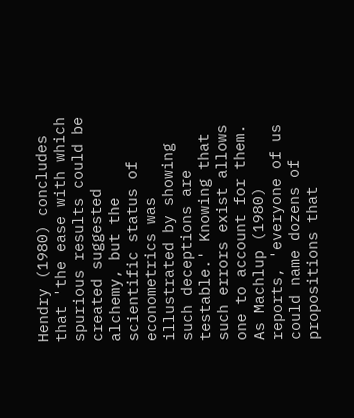Hendry (1980) concludes that 'the ease with which spurious results could be created suggested alchemy, but the scientific status of econometrics was illustrated by showing such deceptions are testable.' Knowing that such errors exist allows one to account for them. As Machlup (1980) reports, 'everyone of us could name dozens of propositions that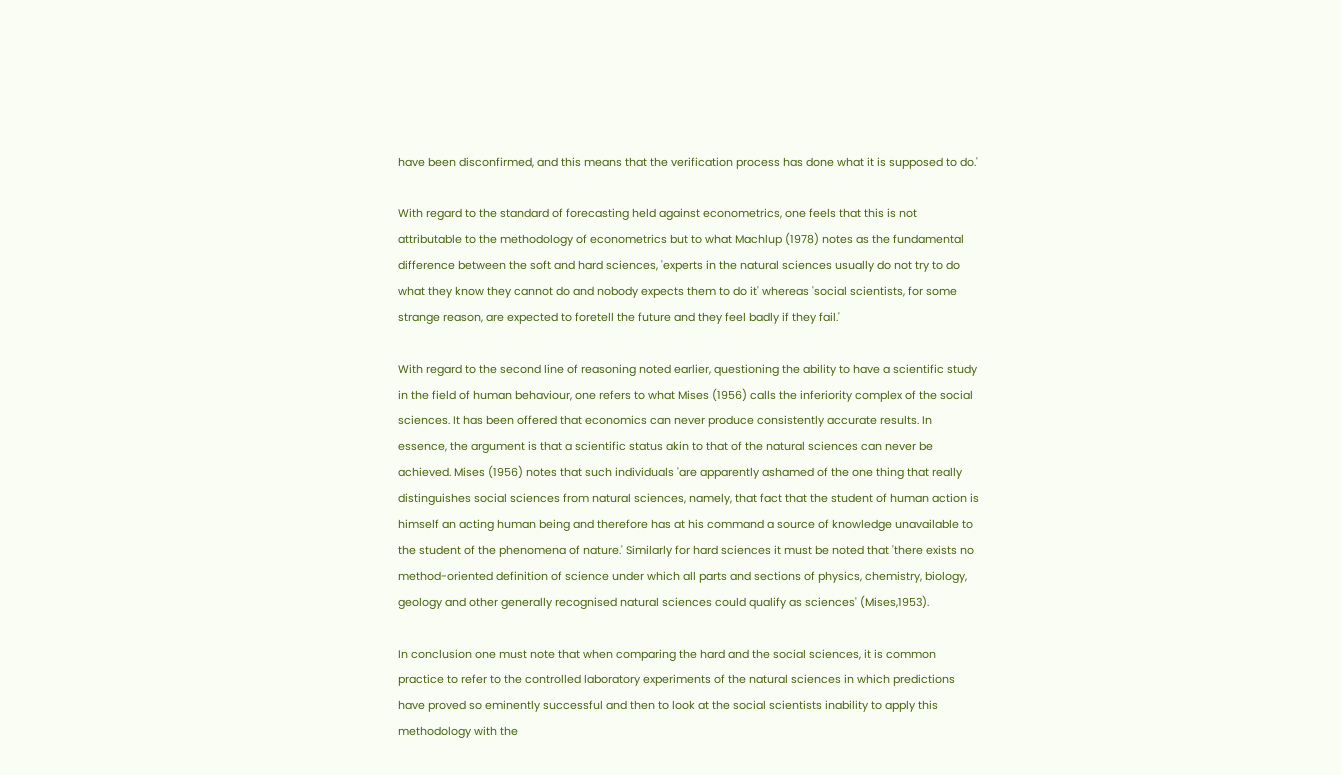have been disconfirmed, and this means that the verification process has done what it is supposed to do.'

With regard to the standard of forecasting held against econometrics, one feels that this is not attributable to the methodology of econometrics but to what Machlup (1978) notes as the fundamental difference between the soft and hard sciences, 'experts in the natural sciences usually do not try to do what they know they cannot do and nobody expects them to do it' whereas 'social scientists, for some strange reason, are expected to foretell the future and they feel badly if they fail.'

With regard to the second line of reasoning noted earlier, questioning the ability to have a scientific study in the field of human behaviour, one refers to what Mises (1956) calls the inferiority complex of the social sciences. It has been offered that economics can never produce consistently accurate results. In essence, the argument is that a scientific status akin to that of the natural sciences can never be achieved. Mises (1956) notes that such individuals 'are apparently ashamed of the one thing that really distinguishes social sciences from natural sciences, namely, that fact that the student of human action is himself an acting human being and therefore has at his command a source of knowledge unavailable to the student of the phenomena of nature.' Similarly for hard sciences it must be noted that 'there exists no method-oriented definition of science under which all parts and sections of physics, chemistry, biology, geology and other generally recognised natural sciences could qualify as sciences' (Mises,1953).

In conclusion one must note that when comparing the hard and the social sciences, it is common practice to refer to the controlled laboratory experiments of the natural sciences in which predictions have proved so eminently successful and then to look at the social scientists inability to apply this methodology with the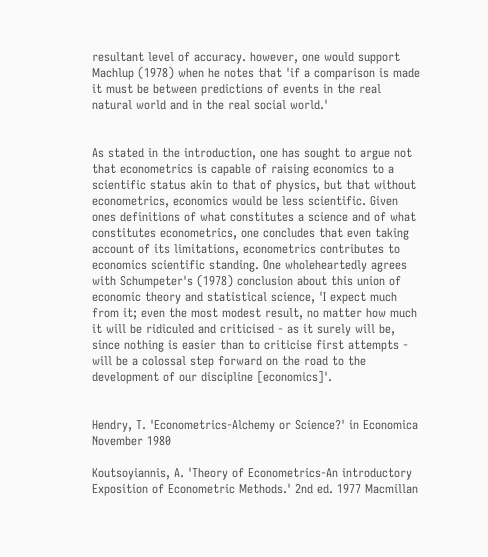resultant level of accuracy. however, one would support Machlup (1978) when he notes that 'if a comparison is made it must be between predictions of events in the real natural world and in the real social world.'


As stated in the introduction, one has sought to argue not that econometrics is capable of raising economics to a scientific status akin to that of physics, but that without econometrics, economics would be less scientific. Given ones definitions of what constitutes a science and of what constitutes econometrics, one concludes that even taking account of its limitations, econometrics contributes to economics scientific standing. One wholeheartedly agrees with Schumpeter's (1978) conclusion about this union of economic theory and statistical science, 'I expect much from it; even the most modest result, no matter how much it will be ridiculed and criticised - as it surely will be, since nothing is easier than to criticise first attempts - will be a colossal step forward on the road to the development of our discipline [economics]'.


Hendry, T. 'Econometrics-Alchemy or Science?' in Economica November 1980

Koutsoyiannis, A. 'Theory of Econometrics-An introductory Exposition of Econometric Methods.' 2nd ed. 1977 Macmillan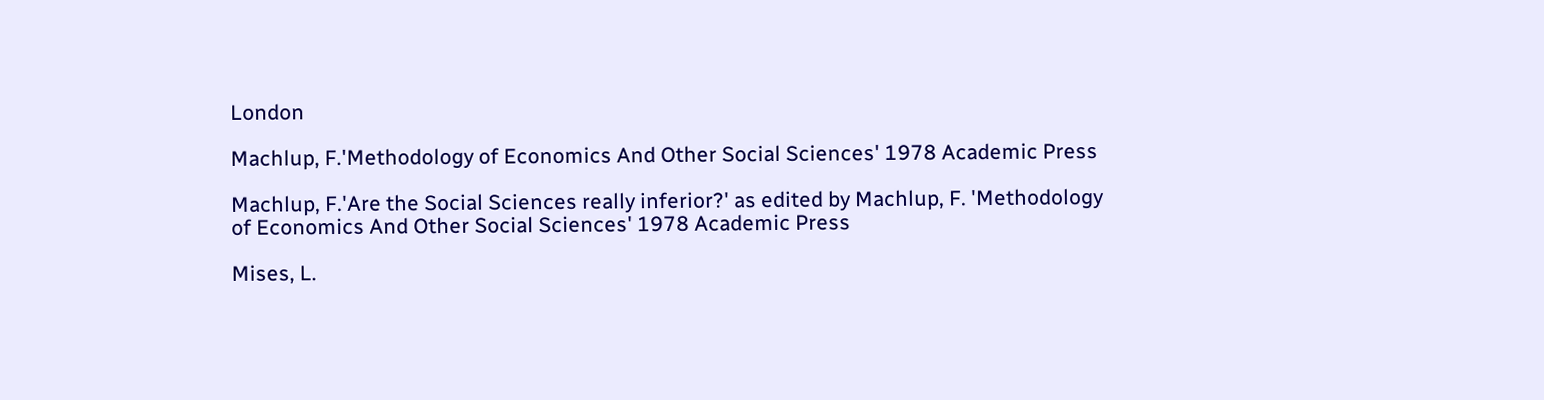London

Machlup, F.'Methodology of Economics And Other Social Sciences' 1978 Academic Press

Machlup, F.'Are the Social Sciences really inferior?' as edited by Machlup, F. 'Methodology of Economics And Other Social Sciences' 1978 Academic Press

Mises, L.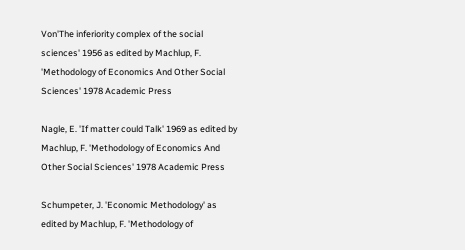Von'The inferiority complex of the social sciences' 1956 as edited by Machlup, F. 'Methodology of Economics And Other Social Sciences' 1978 Academic Press

Nagle, E. 'If matter could Talk' 1969 as edited by Machlup, F. 'Methodology of Economics And Other Social Sciences' 1978 Academic Press

Schumpeter, J. 'Economic Methodology' as edited by Machlup, F. 'Methodology of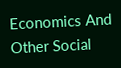Economics And Other Social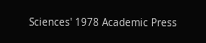Sciences' 1978 Academic Press